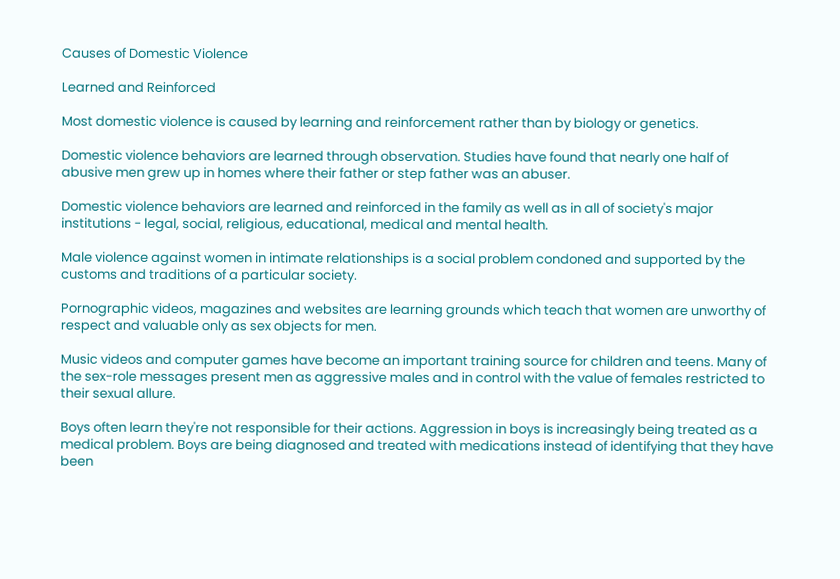Causes of Domestic Violence

Learned and Reinforced

Most domestic violence is caused by learning and reinforcement rather than by biology or genetics.

Domestic violence behaviors are learned through observation. Studies have found that nearly one half of abusive men grew up in homes where their father or step father was an abuser.

Domestic violence behaviors are learned and reinforced in the family as well as in all of society's major institutions - legal, social, religious, educational, medical and mental health.

Male violence against women in intimate relationships is a social problem condoned and supported by the customs and traditions of a particular society.

Pornographic videos, magazines and websites are learning grounds which teach that women are unworthy of respect and valuable only as sex objects for men.

Music videos and computer games have become an important training source for children and teens. Many of the sex-role messages present men as aggressive males and in control with the value of females restricted to their sexual allure.

Boys often learn they're not responsible for their actions. Aggression in boys is increasingly being treated as a medical problem. Boys are being diagnosed and treated with medications instead of identifying that they have been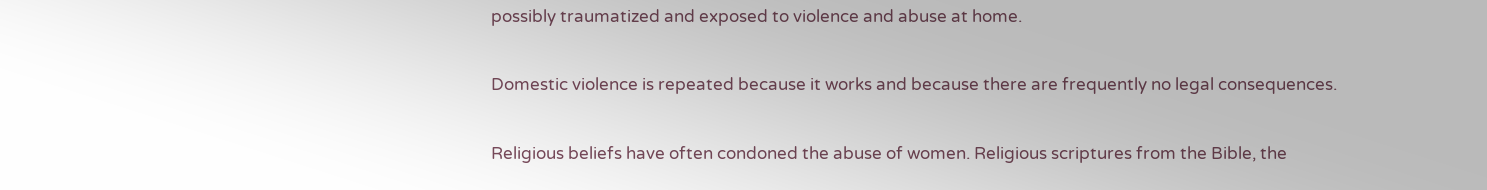possibly traumatized and exposed to violence and abuse at home.

Domestic violence is repeated because it works and because there are frequently no legal consequences.

Religious beliefs have often condoned the abuse of women. Religious scriptures from the Bible, the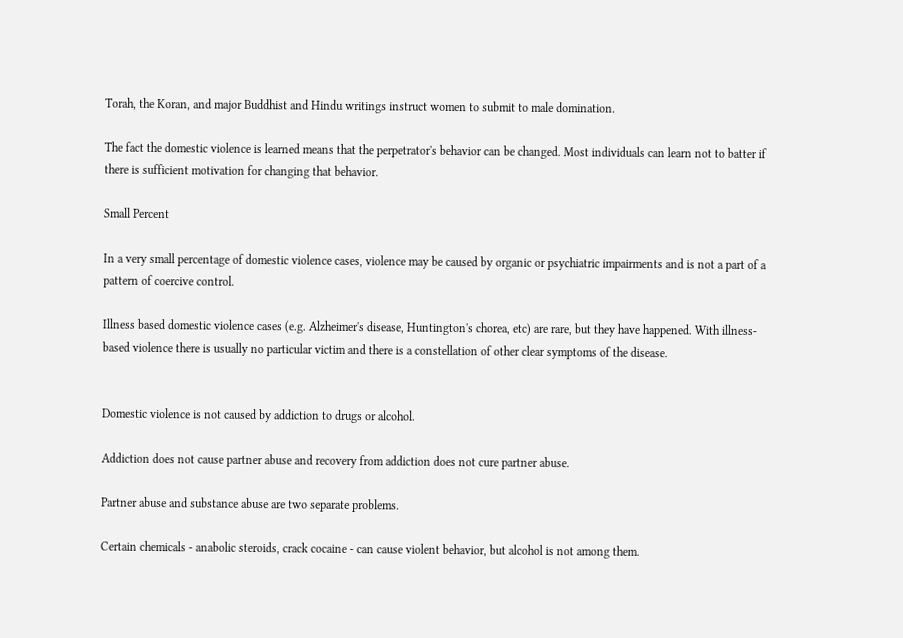Torah, the Koran, and major Buddhist and Hindu writings instruct women to submit to male domination.

The fact the domestic violence is learned means that the perpetrator's behavior can be changed. Most individuals can learn not to batter if there is sufficient motivation for changing that behavior.

Small Percent

In a very small percentage of domestic violence cases, violence may be caused by organic or psychiatric impairments and is not a part of a pattern of coercive control.

Illness based domestic violence cases (e.g. Alzheimer's disease, Huntington's chorea, etc) are rare, but they have happened. With illness-based violence there is usually no particular victim and there is a constellation of other clear symptoms of the disease.


Domestic violence is not caused by addiction to drugs or alcohol.

Addiction does not cause partner abuse and recovery from addiction does not cure partner abuse.

Partner abuse and substance abuse are two separate problems.

Certain chemicals - anabolic steroids, crack cocaine - can cause violent behavior, but alcohol is not among them.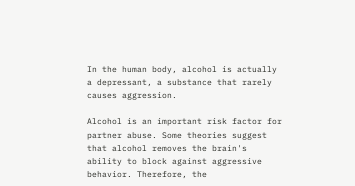In the human body, alcohol is actually a depressant, a substance that rarely causes aggression.

Alcohol is an important risk factor for partner abuse. Some theories suggest that alcohol removes the brain's ability to block against aggressive behavior. Therefore, the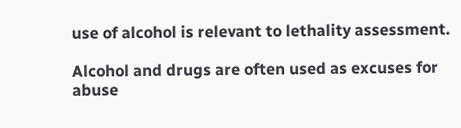use of alcohol is relevant to lethality assessment.

Alcohol and drugs are often used as excuses for abuse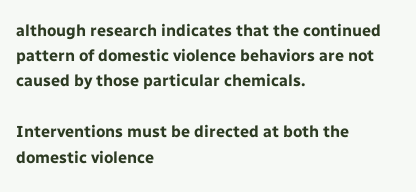although research indicates that the continued pattern of domestic violence behaviors are not caused by those particular chemicals.

Interventions must be directed at both the domestic violence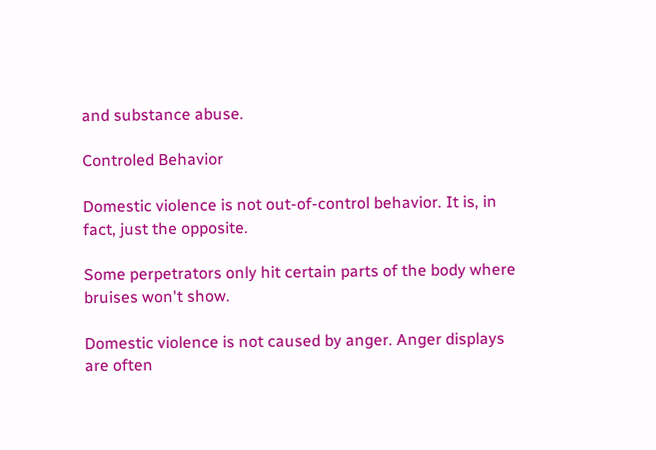and substance abuse.

Controled Behavior

Domestic violence is not out-of-control behavior. It is, in fact, just the opposite.

Some perpetrators only hit certain parts of the body where bruises won't show.

Domestic violence is not caused by anger. Anger displays are often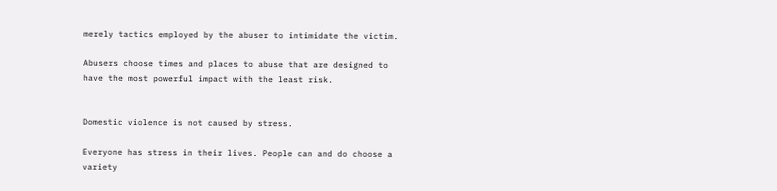merely tactics employed by the abuser to intimidate the victim.

Abusers choose times and places to abuse that are designed to have the most powerful impact with the least risk.


Domestic violence is not caused by stress.

Everyone has stress in their lives. People can and do choose a variety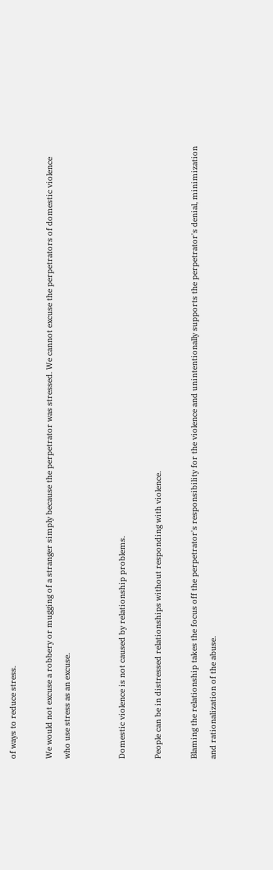of ways to reduce stress.

We would not excuse a robbery or mugging of a stranger simply because the perpetrator was stressed. We cannot excuse the perpetrators of domestic violence who use stress as an excuse.


Domestic violence is not caused by relationship problems.

People can be in distressed relationships without responding with violence.

Blaming the relationship takes the focus off the perpetrator's responsibility for the violence and unintentionally supports the perpetrator's denial, minimization and rationalization of the abuse.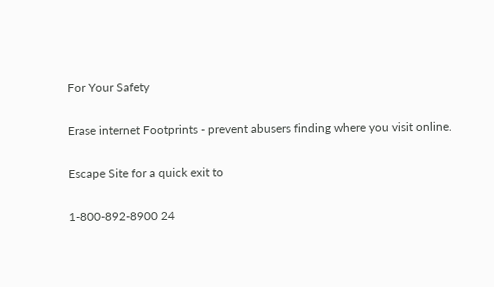For Your Safety

Erase internet Footprints - prevent abusers finding where you visit online.

Escape Site for a quick exit to

1-800-892-8900 24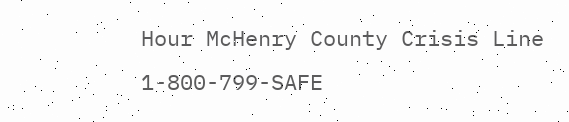Hour McHenry County Crisis Line
1-800-799-SAFE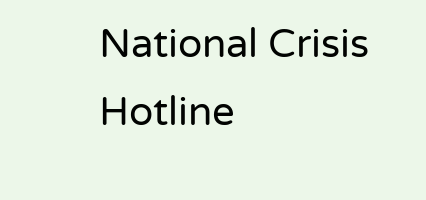National Crisis Hotline